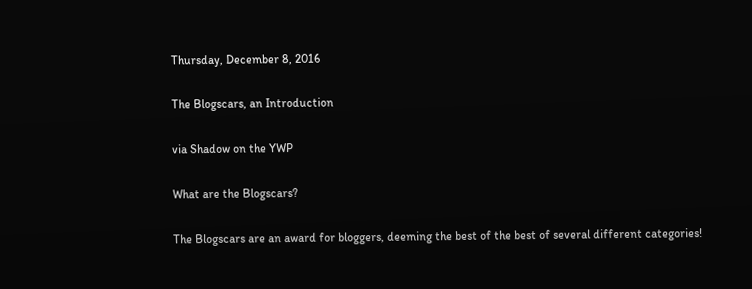Thursday, December 8, 2016

The Blogscars, an Introduction

via Shadow on the YWP

What are the Blogscars?

The Blogscars are an award for bloggers, deeming the best of the best of several different categories!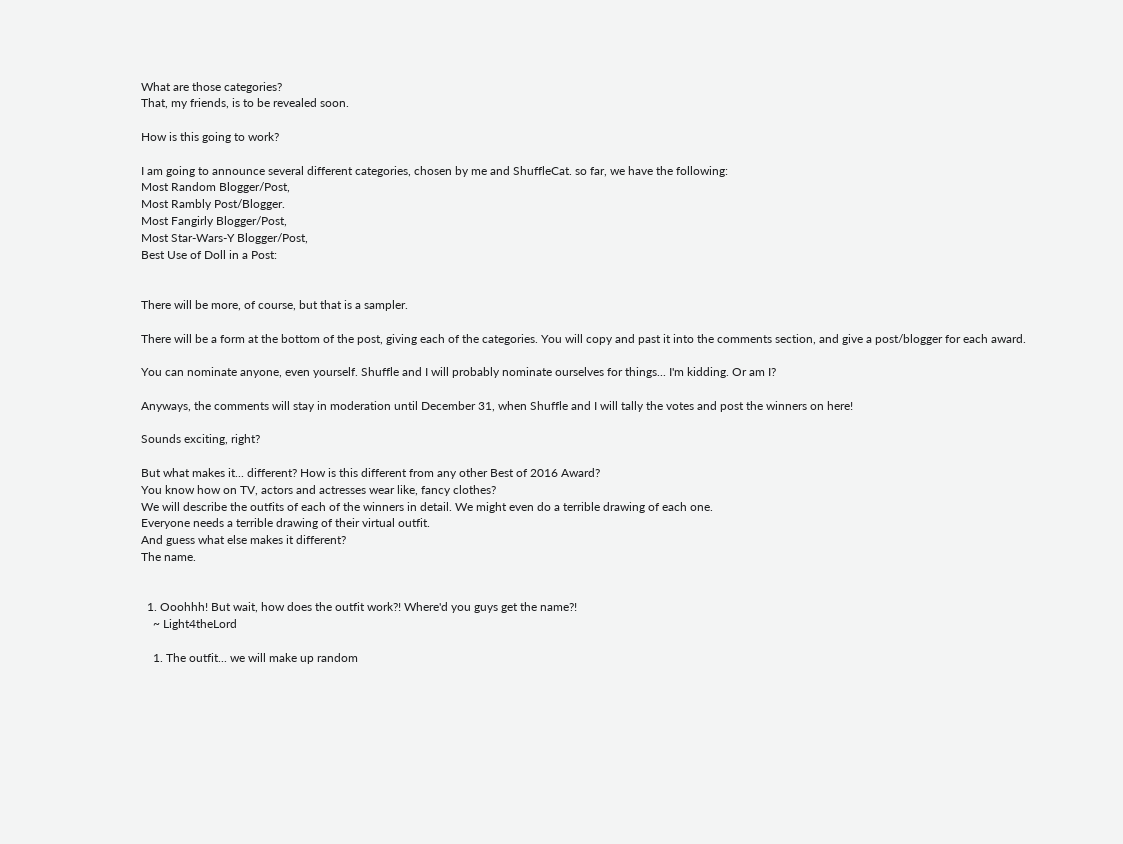What are those categories?
That, my friends, is to be revealed soon.

How is this going to work?

I am going to announce several different categories, chosen by me and ShuffleCat. so far, we have the following:
Most Random Blogger/Post,
Most Rambly Post/Blogger.
Most Fangirly Blogger/Post,
Most Star-Wars-Y Blogger/Post,
Best Use of Doll in a Post:


There will be more, of course, but that is a sampler.

There will be a form at the bottom of the post, giving each of the categories. You will copy and past it into the comments section, and give a post/blogger for each award.

You can nominate anyone, even yourself. Shuffle and I will probably nominate ourselves for things... I'm kidding. Or am I?

Anyways, the comments will stay in moderation until December 31, when Shuffle and I will tally the votes and post the winners on here!

Sounds exciting, right?

But what makes it... different? How is this different from any other Best of 2016 Award?
You know how on TV, actors and actresses wear like, fancy clothes?
We will describe the outfits of each of the winners in detail. We might even do a terrible drawing of each one.
Everyone needs a terrible drawing of their virtual outfit.
And guess what else makes it different?
The name.


  1. Ooohhh! But wait, how does the outfit work?! Where'd you guys get the name?!
    ~ Light4theLord

    1. The outfit... we will make up random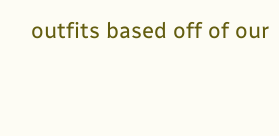outfits based off of our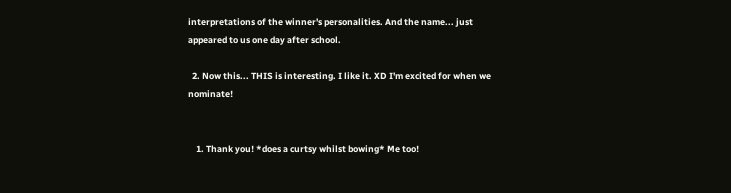interpretations of the winner's personalities. And the name... just appeared to us one day after school.

  2. Now this... THIS is interesting. I like it. XD I'm excited for when we nominate!


    1. Thank you! *does a curtsy whilst bowing* Me too!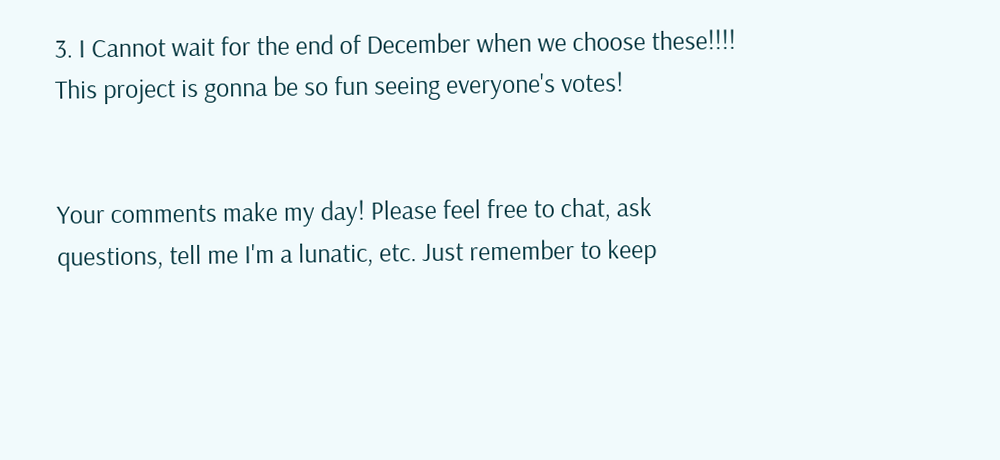3. I Cannot wait for the end of December when we choose these!!!! This project is gonna be so fun seeing everyone's votes!


Your comments make my day! Please feel free to chat, ask questions, tell me I'm a lunatic, etc. Just remember to keep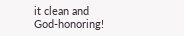it clean and God-honoring!